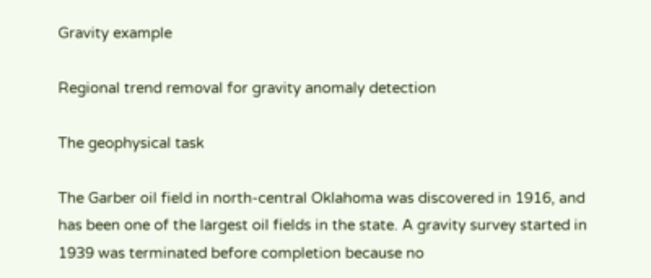Gravity example

Regional trend removal for gravity anomaly detection

The geophysical task

The Garber oil field in north-central Oklahoma was discovered in 1916, and has been one of the largest oil fields in the state. A gravity survey started in 1939 was terminated before completion because no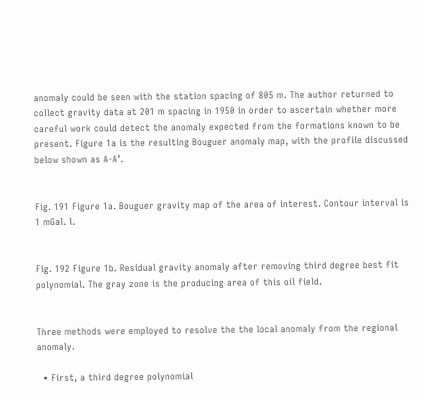anomaly could be seen with the station spacing of 805 m. The author returned to collect gravity data at 201 m spacing in 1950 in order to ascertain whether more careful work could detect the anomaly expected from the formations known to be present. Figure 1a is the resulting Bouguer anomaly map, with the profile discussed below shown as A-A’.


Fig. 191 Figure 1a. Bouguer gravity map of the area of interest. Contour interval is 1 mGal. l.


Fig. 192 Figure 1b. Residual gravity anomaly after removing third degree best fit polynomial. The gray zone is the producing area of this oil field.


Three methods were employed to resolve the the local anomaly from the regional anomaly.

  • First, a third degree polynomial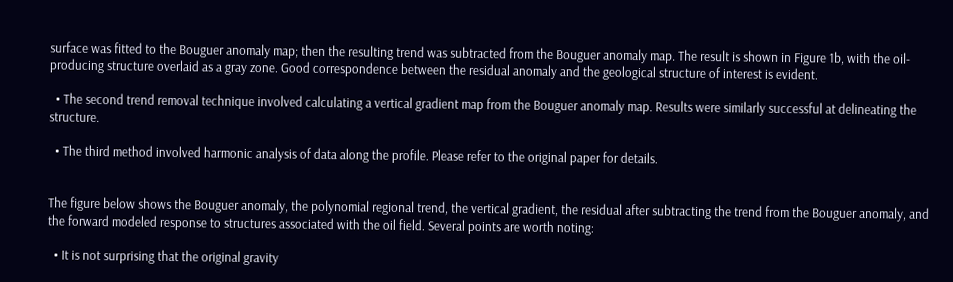surface was fitted to the Bouguer anomaly map; then the resulting trend was subtracted from the Bouguer anomaly map. The result is shown in Figure 1b, with the oil-producing structure overlaid as a gray zone. Good correspondence between the residual anomaly and the geological structure of interest is evident.

  • The second trend removal technique involved calculating a vertical gradient map from the Bouguer anomaly map. Results were similarly successful at delineating the structure.

  • The third method involved harmonic analysis of data along the profile. Please refer to the original paper for details.


The figure below shows the Bouguer anomaly, the polynomial regional trend, the vertical gradient, the residual after subtracting the trend from the Bouguer anomaly, and the forward modeled response to structures associated with the oil field. Several points are worth noting:

  • It is not surprising that the original gravity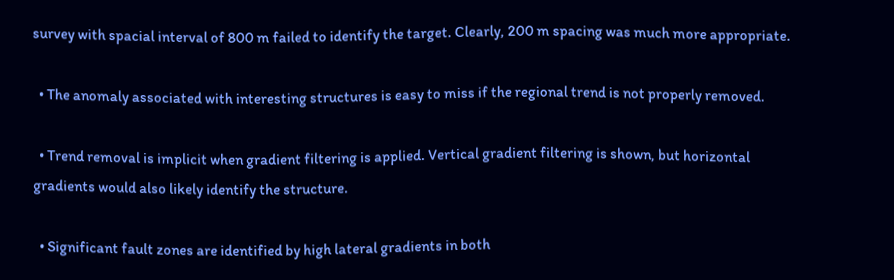survey with spacial interval of 800 m failed to identify the target. Clearly, 200 m spacing was much more appropriate.

  • The anomaly associated with interesting structures is easy to miss if the regional trend is not properly removed.

  • Trend removal is implicit when gradient filtering is applied. Vertical gradient filtering is shown, but horizontal gradients would also likely identify the structure.

  • Significant fault zones are identified by high lateral gradients in both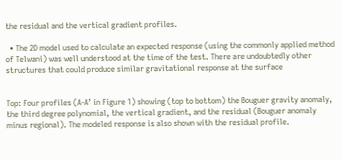the residual and the vertical gradient profiles.

  • The 2D model used to calculate an expected response (using the commonly applied method of Telwani) was well understood at the time of the test. There are undoubtedly other structures that could produce similar gravitational response at the surface


Top: Four profiles (A-A’ in Figure 1) showing (top to bottom) the Bouguer gravity anomaly, the third degree polynomial, the vertical gradient, and the residual (Bouguer anomaly minus regional). The modeled response is also shown with the residual profile.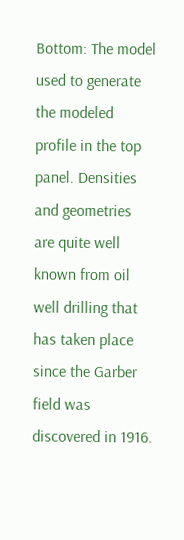Bottom: The model used to generate the modeled profile in the top panel. Densities and geometries are quite well known from oil well drilling that has taken place since the Garber field was discovered in 1916.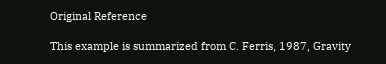Original Reference

This example is summarized from C. Ferris, 1987, Gravity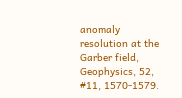anomaly resolution at the Garber field, Geophysics, 52, #11, 1570-1579.